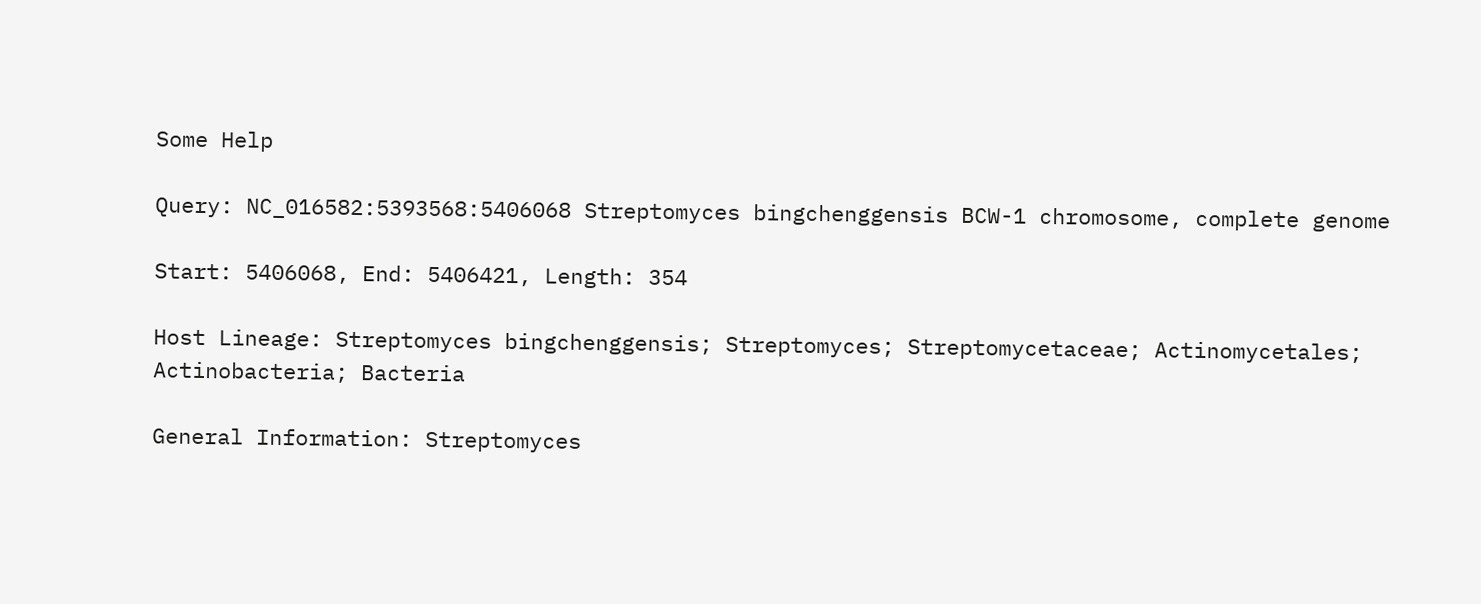Some Help

Query: NC_016582:5393568:5406068 Streptomyces bingchenggensis BCW-1 chromosome, complete genome

Start: 5406068, End: 5406421, Length: 354

Host Lineage: Streptomyces bingchenggensis; Streptomyces; Streptomycetaceae; Actinomycetales; Actinobacteria; Bacteria

General Information: Streptomyces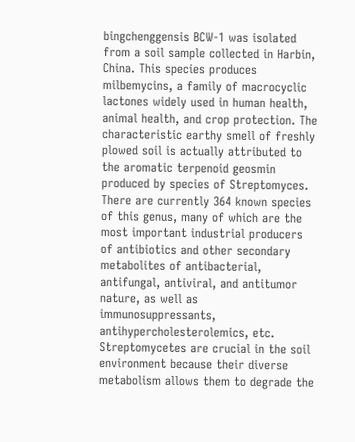bingchenggensis BCW-1 was isolated from a soil sample collected in Harbin, China. This species produces milbemycins, a family of macrocyclic lactones widely used in human health, animal health, and crop protection. The characteristic earthy smell of freshly plowed soil is actually attributed to the aromatic terpenoid geosmin produced by species of Streptomyces. There are currently 364 known species of this genus, many of which are the most important industrial producers of antibiotics and other secondary metabolites of antibacterial, antifungal, antiviral, and antitumor nature, as well as immunosuppressants, antihypercholesterolemics, etc. Streptomycetes are crucial in the soil environment because their diverse metabolism allows them to degrade the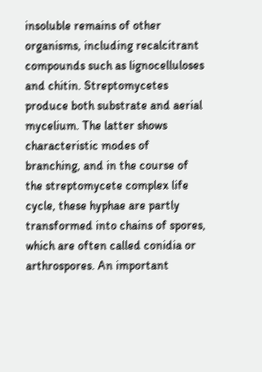insoluble remains of other organisms, including recalcitrant compounds such as lignocelluloses and chitin. Streptomycetes produce both substrate and aerial mycelium. The latter shows characteristic modes of branching, and in the course of the streptomycete complex life cycle, these hyphae are partly transformed into chains of spores, which are often called conidia or arthrospores. An important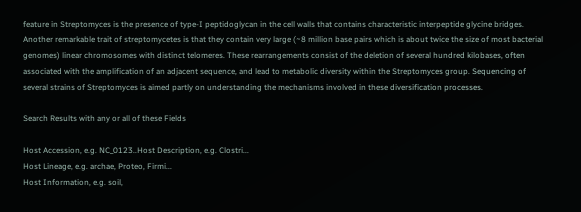feature in Streptomyces is the presence of type-I peptidoglycan in the cell walls that contains characteristic interpeptide glycine bridges. Another remarkable trait of streptomycetes is that they contain very large (~8 million base pairs which is about twice the size of most bacterial genomes) linear chromosomes with distinct telomeres. These rearrangements consist of the deletion of several hundred kilobases, often associated with the amplification of an adjacent sequence, and lead to metabolic diversity within the Streptomyces group. Sequencing of several strains of Streptomyces is aimed partly on understanding the mechanisms involved in these diversification processes.

Search Results with any or all of these Fields

Host Accession, e.g. NC_0123..Host Description, e.g. Clostri...
Host Lineage, e.g. archae, Proteo, Firmi...
Host Information, e.g. soil,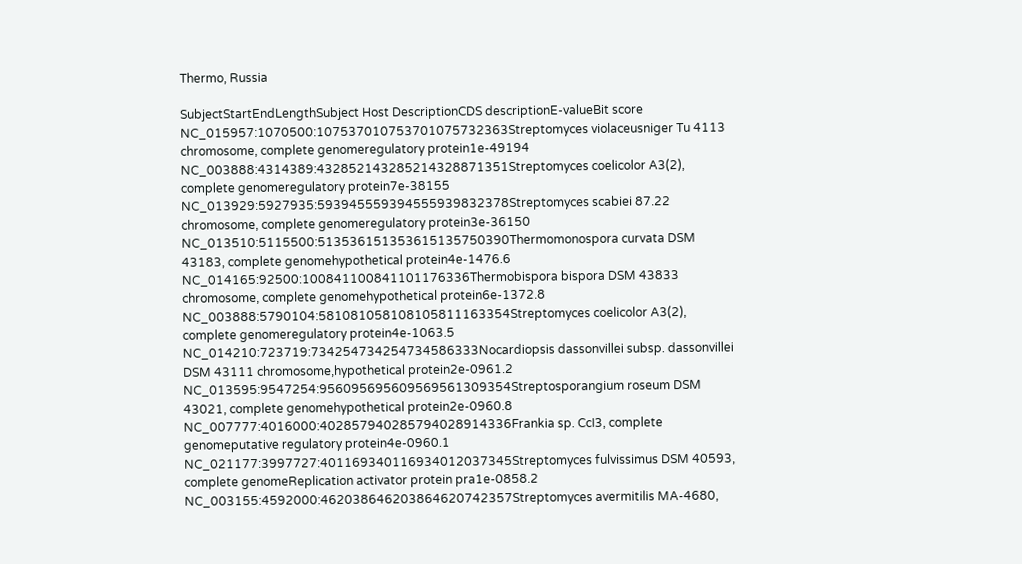Thermo, Russia

SubjectStartEndLengthSubject Host DescriptionCDS descriptionE-valueBit score
NC_015957:1070500:107537010753701075732363Streptomyces violaceusniger Tu 4113 chromosome, complete genomeregulatory protein1e-49194
NC_003888:4314389:432852143285214328871351Streptomyces coelicolor A3(2), complete genomeregulatory protein7e-38155
NC_013929:5927935:593945559394555939832378Streptomyces scabiei 87.22 chromosome, complete genomeregulatory protein3e-36150
NC_013510:5115500:513536151353615135750390Thermomonospora curvata DSM 43183, complete genomehypothetical protein4e-1476.6
NC_014165:92500:100841100841101176336Thermobispora bispora DSM 43833 chromosome, complete genomehypothetical protein6e-1372.8
NC_003888:5790104:581081058108105811163354Streptomyces coelicolor A3(2), complete genomeregulatory protein4e-1063.5
NC_014210:723719:734254734254734586333Nocardiopsis dassonvillei subsp. dassonvillei DSM 43111 chromosome,hypothetical protein2e-0961.2
NC_013595:9547254:956095695609569561309354Streptosporangium roseum DSM 43021, complete genomehypothetical protein2e-0960.8
NC_007777:4016000:402857940285794028914336Frankia sp. CcI3, complete genomeputative regulatory protein4e-0960.1
NC_021177:3997727:401169340116934012037345Streptomyces fulvissimus DSM 40593, complete genomeReplication activator protein pra1e-0858.2
NC_003155:4592000:462038646203864620742357Streptomyces avermitilis MA-4680,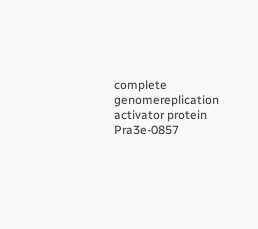complete genomereplication activator protein Pra3e-0857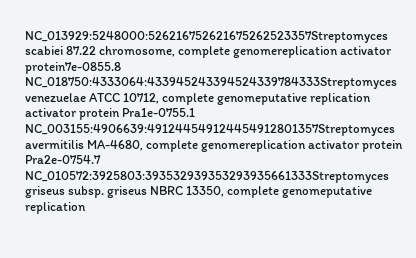NC_013929:5248000:526216752621675262523357Streptomyces scabiei 87.22 chromosome, complete genomereplication activator protein7e-0855.8
NC_018750:4333064:433945243394524339784333Streptomyces venezuelae ATCC 10712, complete genomeputative replication activator protein Pra1e-0755.1
NC_003155:4906639:491244549124454912801357Streptomyces avermitilis MA-4680, complete genomereplication activator protein Pra2e-0754.7
NC_010572:3925803:393532939353293935661333Streptomyces griseus subsp. griseus NBRC 13350, complete genomeputative replication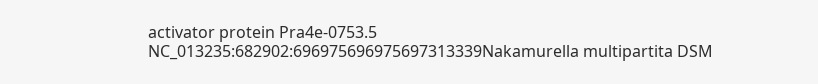activator protein Pra4e-0753.5
NC_013235:682902:696975696975697313339Nakamurella multipartita DSM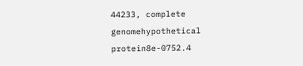44233, complete genomehypothetical protein8e-0752.4